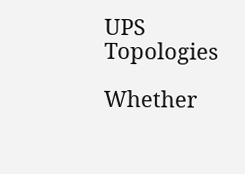UPS Topologies

Whether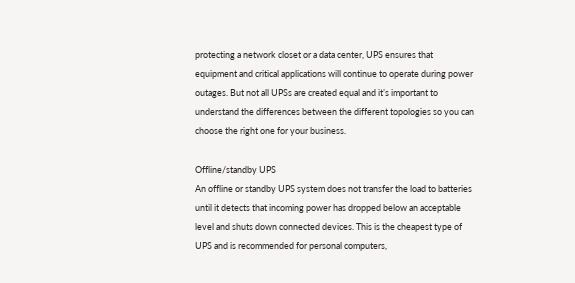protecting a network closet or a data center, UPS ensures that equipment and critical applications will continue to operate during power outages. But not all UPSs are created equal and it’s important to understand the differences between the different topologies so you can choose the right one for your business.

Offline/standby UPS
An offline or standby UPS system does not transfer the load to batteries until it detects that incoming power has dropped below an acceptable level and shuts down connected devices. This is the cheapest type of UPS and is recommended for personal computers,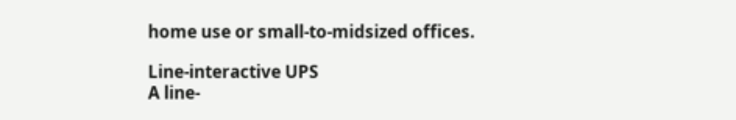home use or small-to-midsized offices.

Line-interactive UPS
A line-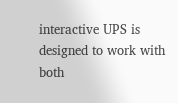interactive UPS is designed to work with both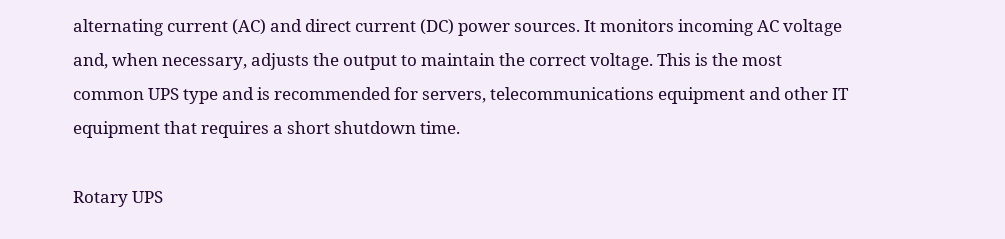alternating current (AC) and direct current (DC) power sources. It monitors incoming AC voltage and, when necessary, adjusts the output to maintain the correct voltage. This is the most common UPS type and is recommended for servers, telecommunications equipment and other IT equipment that requires a short shutdown time.

Rotary UPS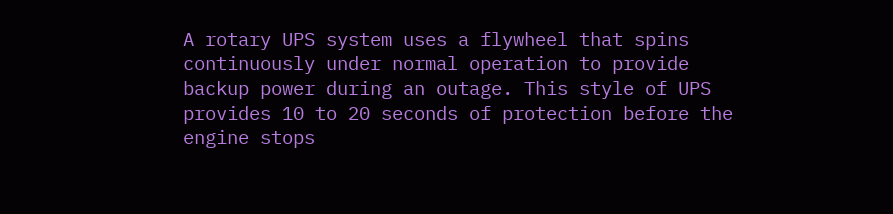A rotary UPS system uses a flywheel that spins continuously under normal operation to provide backup power during an outage. This style of UPS provides 10 to 20 seconds of protection before the engine stops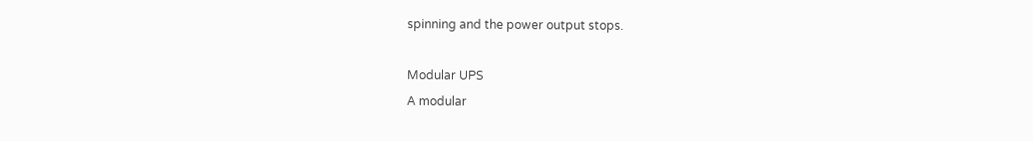spinning and the power output stops.

Modular UPS
A modular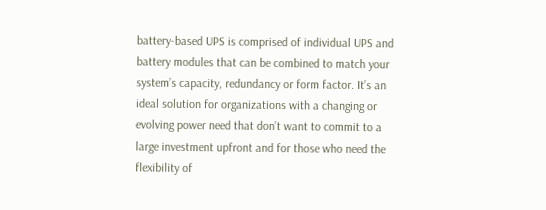battery-based UPS is comprised of individual UPS and battery modules that can be combined to match your system’s capacity, redundancy or form factor. It’s an ideal solution for organizations with a changing or evolving power need that don’t want to commit to a large investment upfront and for those who need the flexibility of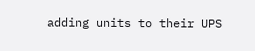adding units to their UPS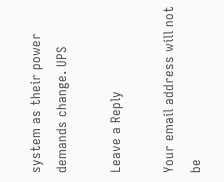system as their power demands change. UPS

Leave a Reply

Your email address will not be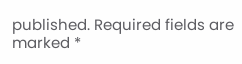published. Required fields are marked *